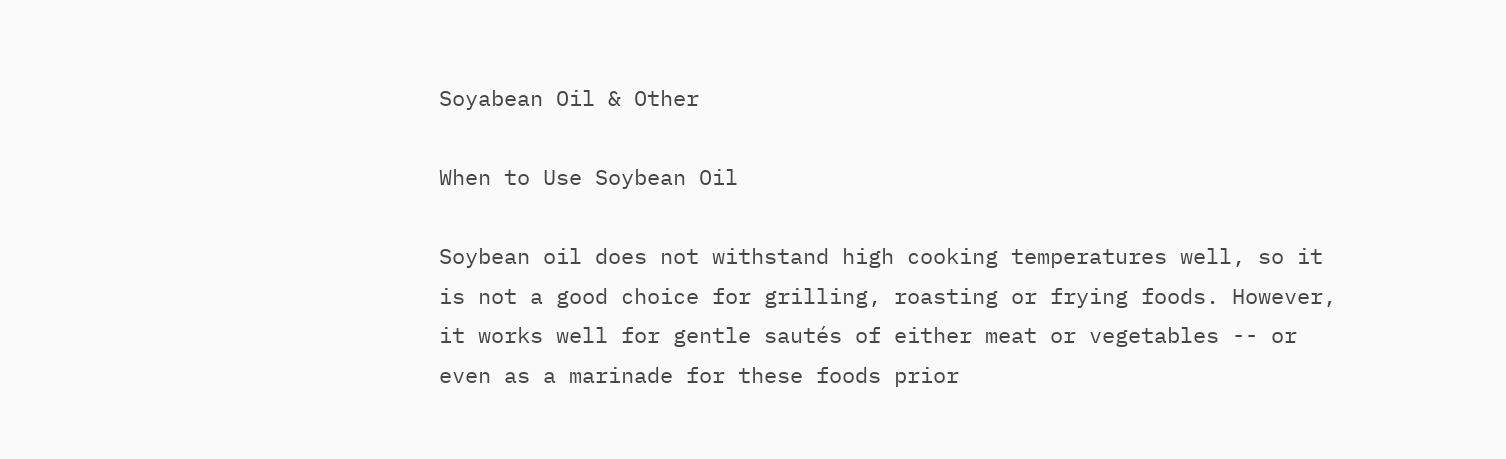Soyabean Oil & Other

When to Use Soybean Oil

Soybean oil does not withstand high cooking temperatures well, so it is not a good choice for grilling, roasting or frying foods. However, it works well for gentle sautés of either meat or vegetables -- or even as a marinade for these foods prior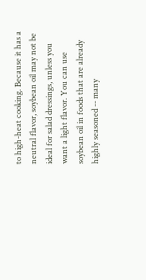to high-heat cooking. Because it has a neutral flavor, soybean oil may not be ideal for salad dressings, unless you want a light flavor. You can use soybean oil in foods that are already highly seasoned -- many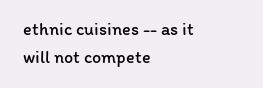ethnic cuisines -- as it will not compete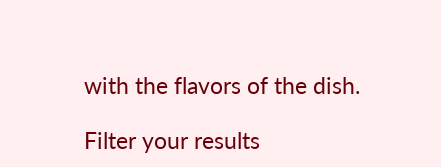with the flavors of the dish.

Filter your results